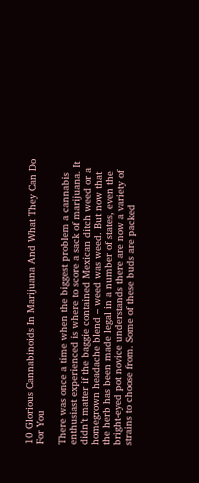10 Glorious Cannabinoids In Marijuana And What They Can Do For You

There was once a time when the biggest problem a cannabis enthusiast experienced is where to score a sack of marijuana. It didn’t matter if the baggie contained Mexican ditch weed or a homegrown headache blend – weed was weed. But now that the herb has been made legal in a number of states, even the bright-eyed pot novice understands there are now a variety of strains to choose from. Some of these buds are packed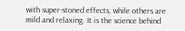with super-stoned effects, while others are mild and relaxing. It is the science behind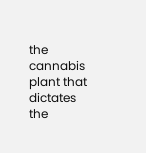the cannabis plant that dictates the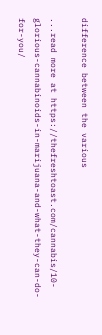difference between the various

...read more at https://thefreshtoast.com/cannabis/10-glorious-cannabinoids-in-marijuana-and-what-they-can-do-for-you/